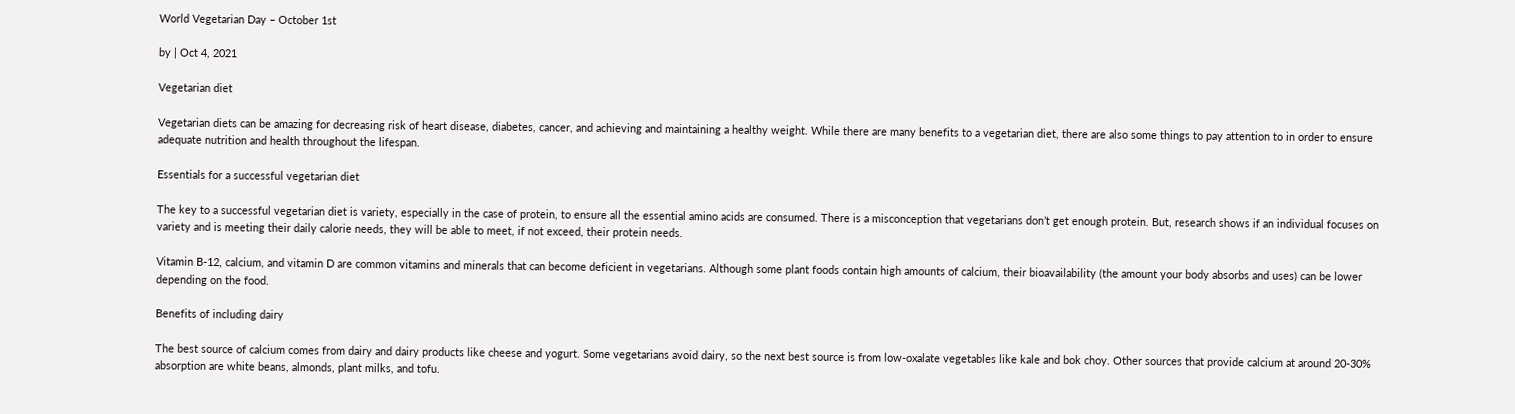World Vegetarian Day – October 1st

by | Oct 4, 2021

Vegetarian diet

Vegetarian diets can be amazing for decreasing risk of heart disease, diabetes, cancer, and achieving and maintaining a healthy weight. While there are many benefits to a vegetarian diet, there are also some things to pay attention to in order to ensure adequate nutrition and health throughout the lifespan.

Essentials for a successful vegetarian diet

The key to a successful vegetarian diet is variety, especially in the case of protein, to ensure all the essential amino acids are consumed. There is a misconception that vegetarians don’t get enough protein. But, research shows if an individual focuses on variety and is meeting their daily calorie needs, they will be able to meet, if not exceed, their protein needs.

Vitamin B-12, calcium, and vitamin D are common vitamins and minerals that can become deficient in vegetarians. Although some plant foods contain high amounts of calcium, their bioavailability (the amount your body absorbs and uses) can be lower depending on the food.

Benefits of including dairy

The best source of calcium comes from dairy and dairy products like cheese and yogurt. Some vegetarians avoid dairy, so the next best source is from low-oxalate vegetables like kale and bok choy. Other sources that provide calcium at around 20-30% absorption are white beans, almonds, plant milks, and tofu.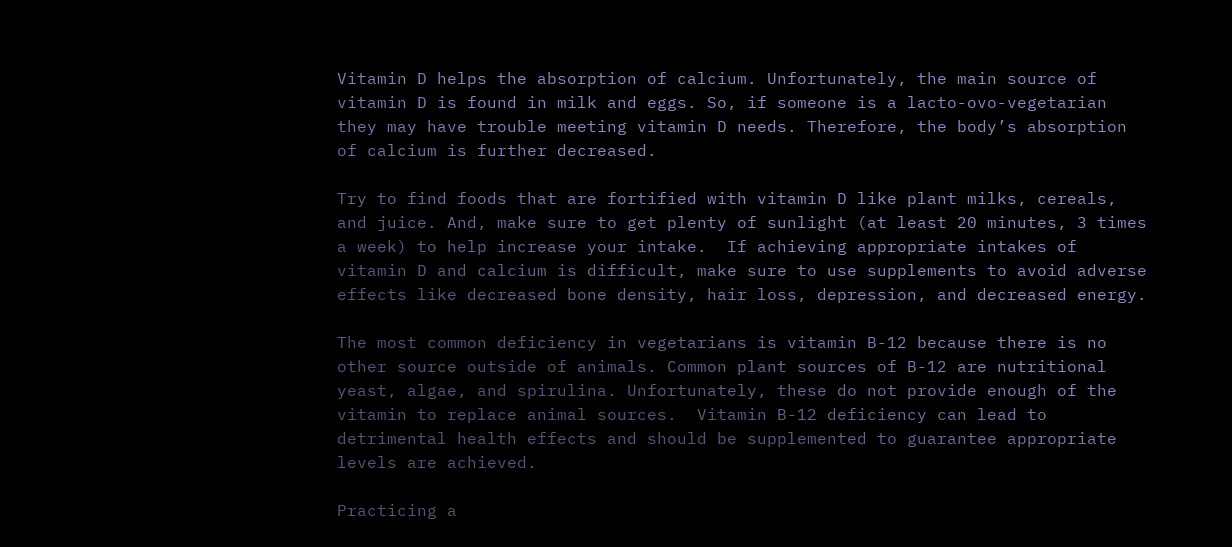Vitamin D helps the absorption of calcium. Unfortunately, the main source of vitamin D is found in milk and eggs. So, if someone is a lacto-ovo-vegetarian they may have trouble meeting vitamin D needs. Therefore, the body’s absorption of calcium is further decreased.

Try to find foods that are fortified with vitamin D like plant milks, cereals, and juice. And, make sure to get plenty of sunlight (at least 20 minutes, 3 times a week) to help increase your intake.  If achieving appropriate intakes of vitamin D and calcium is difficult, make sure to use supplements to avoid adverse effects like decreased bone density, hair loss, depression, and decreased energy.

The most common deficiency in vegetarians is vitamin B-12 because there is no other source outside of animals. Common plant sources of B-12 are nutritional yeast, algae, and spirulina. Unfortunately, these do not provide enough of the vitamin to replace animal sources.  Vitamin B-12 deficiency can lead to detrimental health effects and should be supplemented to guarantee appropriate levels are achieved.

Practicing a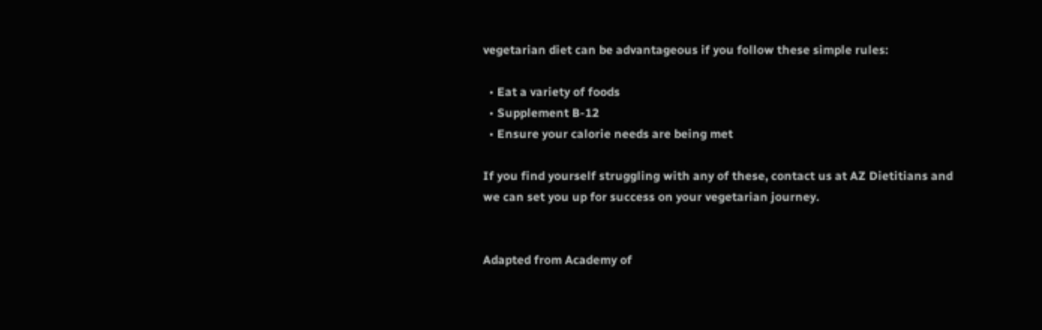vegetarian diet can be advantageous if you follow these simple rules:

  • Eat a variety of foods
  • Supplement B-12
  • Ensure your calorie needs are being met

If you find yourself struggling with any of these, contact us at AZ Dietitians and we can set you up for success on your vegetarian journey.


Adapted from Academy of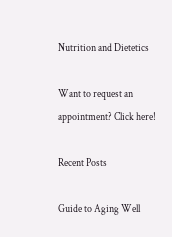Nutrition and Dietetics

Want to request an appointment? Click here!

Recent Posts

Guide to Aging Well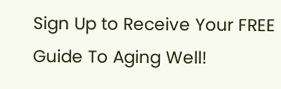Sign Up to Receive Your FREE Guide To Aging Well!